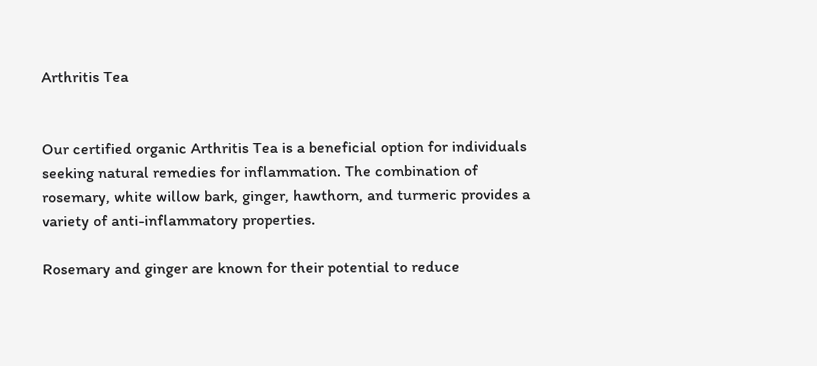Arthritis Tea


Our certified organic Arthritis Tea is a beneficial option for individuals seeking natural remedies for inflammation. The combination of rosemary, white willow bark, ginger, hawthorn, and turmeric provides a variety of anti-inflammatory properties.

Rosemary and ginger are known for their potential to reduce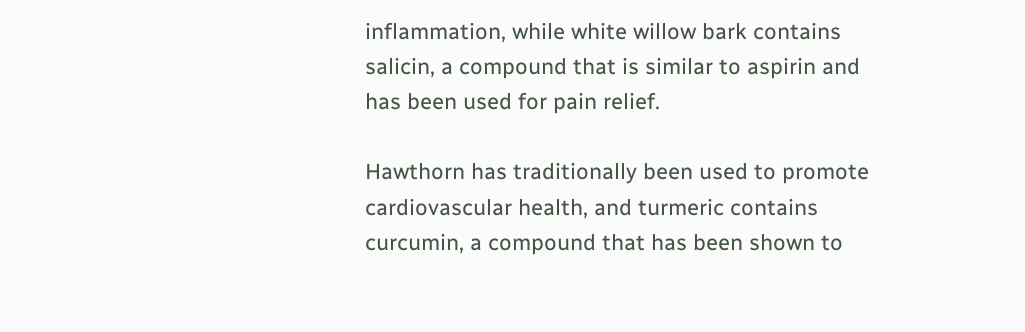inflammation, while white willow bark contains salicin, a compound that is similar to aspirin and has been used for pain relief.

Hawthorn has traditionally been used to promote cardiovascular health, and turmeric contains curcumin, a compound that has been shown to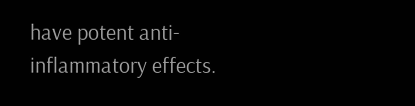have potent anti-inflammatory effects.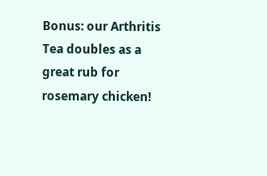Bonus: our Arthritis Tea doubles as a great rub for rosemary chicken!